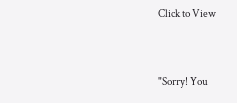Click to View


"Sorry! You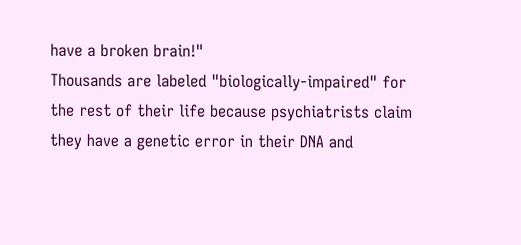have a broken brain!"
Thousands are labeled "biologically-impaired" for the rest of their life because psychiatrists claim they have a genetic error in their DNA and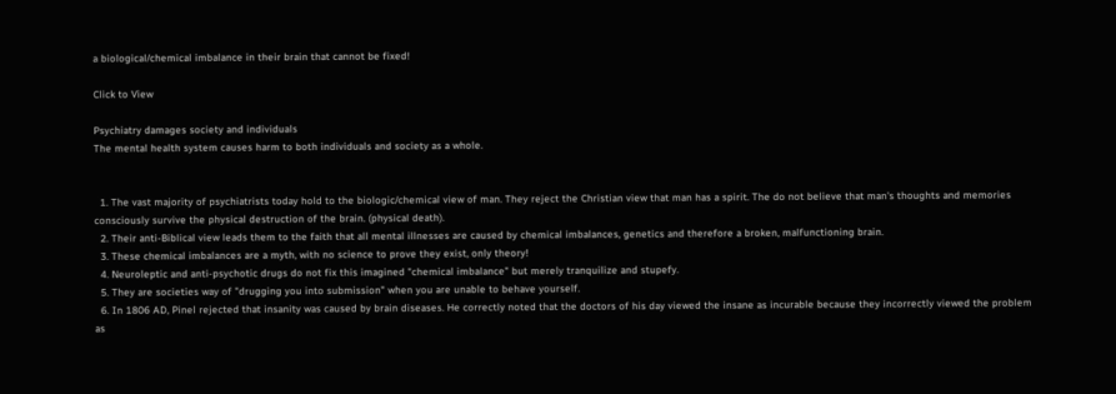a biological/chemical imbalance in their brain that cannot be fixed!

Click to View

Psychiatry damages society and individuals
The mental health system causes harm to both individuals and society as a whole.


  1. The vast majority of psychiatrists today hold to the biologic/chemical view of man. They reject the Christian view that man has a spirit. The do not believe that man's thoughts and memories consciously survive the physical destruction of the brain. (physical death).
  2. Their anti-Biblical view leads them to the faith that all mental illnesses are caused by chemical imbalances, genetics and therefore a broken, malfunctioning brain.
  3. These chemical imbalances are a myth, with no science to prove they exist, only theory!
  4. Neuroleptic and anti-psychotic drugs do not fix this imagined "chemical imbalance" but merely tranquilize and stupefy.
  5. They are societies way of "drugging you into submission" when you are unable to behave yourself.
  6. In 1806 AD, Pinel rejected that insanity was caused by brain diseases. He correctly noted that the doctors of his day viewed the insane as incurable because they incorrectly viewed the problem as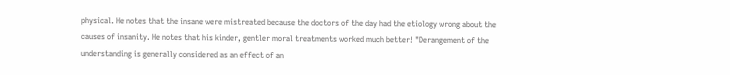physical. He notes that the insane were mistreated because the doctors of the day had the etiology wrong about the causes of insanity. He notes that his kinder, gentler moral treatments worked much better! "Derangement of the understanding is generally considered as an effect of an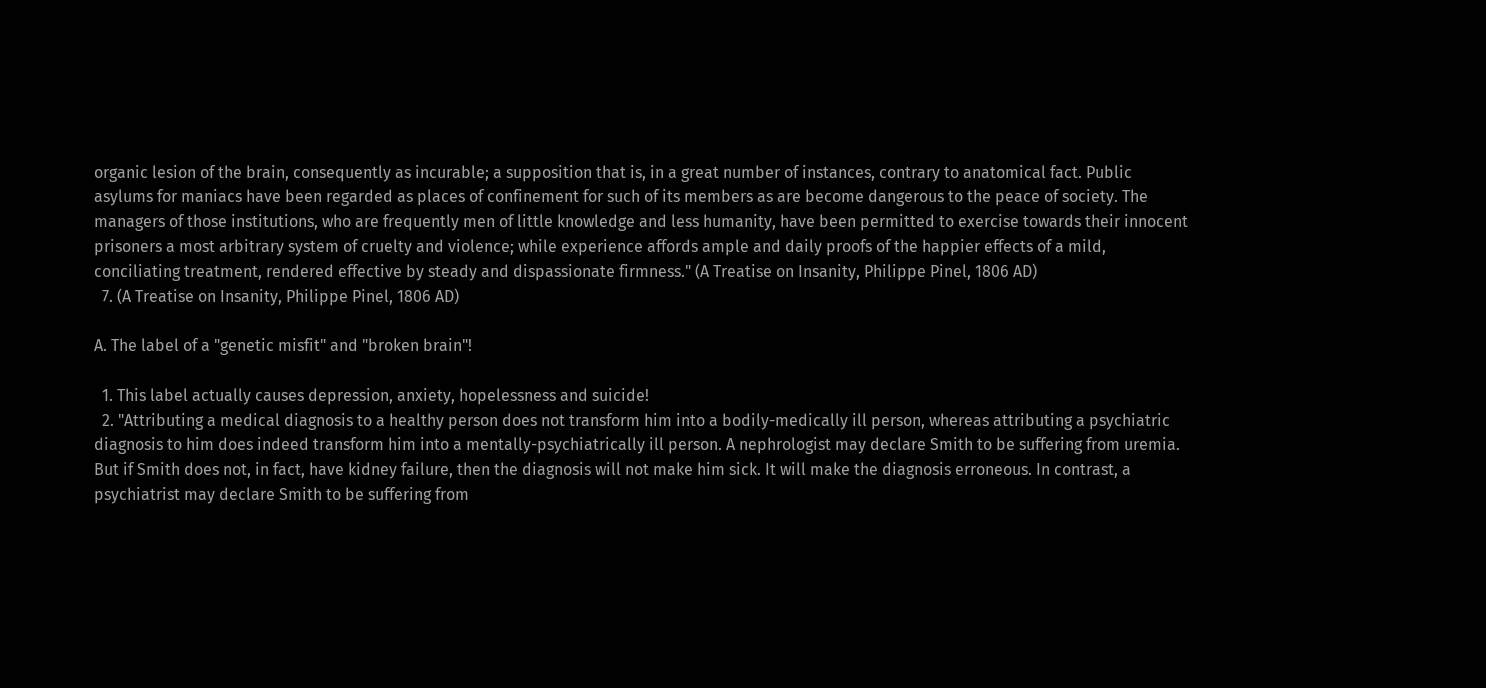organic lesion of the brain, consequently as incurable; a supposition that is, in a great number of instances, contrary to anatomical fact. Public asylums for maniacs have been regarded as places of confinement for such of its members as are become dangerous to the peace of society. The managers of those institutions, who are frequently men of little knowledge and less humanity, have been permitted to exercise towards their innocent prisoners a most arbitrary system of cruelty and violence; while experience affords ample and daily proofs of the happier effects of a mild, conciliating treatment, rendered effective by steady and dispassionate firmness." (A Treatise on Insanity, Philippe Pinel, 1806 AD)
  7. (A Treatise on Insanity, Philippe Pinel, 1806 AD)

A. The label of a "genetic misfit" and "broken brain"!

  1. This label actually causes depression, anxiety, hopelessness and suicide!
  2. "Attributing a medical diagnosis to a healthy person does not transform him into a bodily-medically ill person, whereas attributing a psychiatric diagnosis to him does indeed transform him into a mentally-psychiatrically ill person. A nephrologist may declare Smith to be suffering from uremia. But if Smith does not, in fact, have kidney failure, then the diagnosis will not make him sick. It will make the diagnosis erroneous. In contrast, a psychiatrist may declare Smith to be suffering from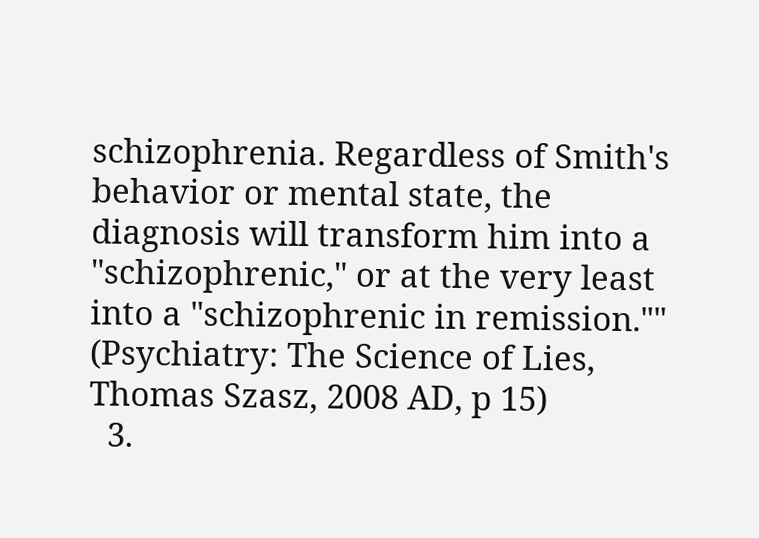schizophrenia. Regardless of Smith's behavior or mental state, the diagnosis will transform him into a "schizophrenic," or at the very least into a "schizophrenic in remission."" (Psychiatry: The Science of Lies, Thomas Szasz, 2008 AD, p 15)
  3.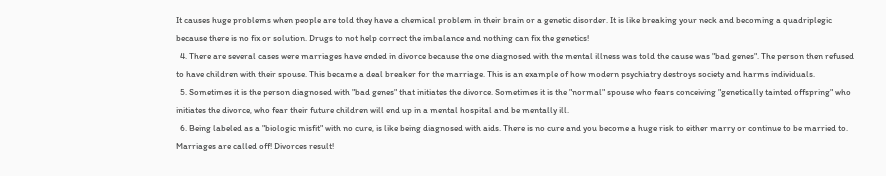It causes huge problems when people are told they have a chemical problem in their brain or a genetic disorder. It is like breaking your neck and becoming a quadriplegic because there is no fix or solution. Drugs to not help correct the imbalance and nothing can fix the genetics!
  4. There are several cases were marriages have ended in divorce because the one diagnosed with the mental illness was told the cause was "bad genes". The person then refused to have children with their spouse. This became a deal breaker for the marriage. This is an example of how modern psychiatry destroys society and harms individuals.
  5. Sometimes it is the person diagnosed with "bad genes" that initiates the divorce. Sometimes it is the "normal" spouse who fears conceiving "genetically tainted offspring" who initiates the divorce, who fear their future children will end up in a mental hospital and be mentally ill.
  6. Being labeled as a "biologic misfit" with no cure, is like being diagnosed with aids. There is no cure and you become a huge risk to either marry or continue to be married to. Marriages are called off! Divorces result!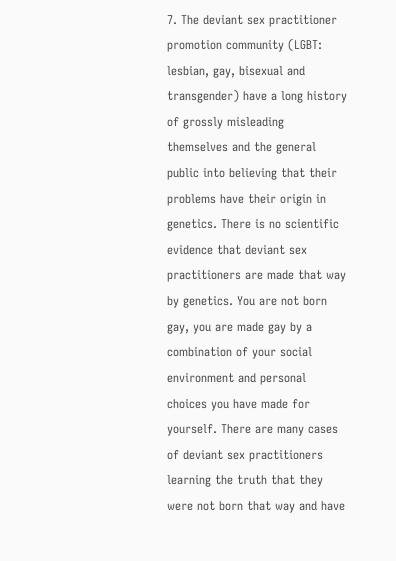7. The deviant sex practitioner promotion community (LGBT: lesbian, gay, bisexual and transgender) have a long history of grossly misleading themselves and the general public into believing that their problems have their origin in genetics. There is no scientific evidence that deviant sex practitioners are made that way by genetics. You are not born gay, you are made gay by a combination of your social environment and personal choices you have made for yourself. There are many cases of deviant sex practitioners learning the truth that they were not born that way and have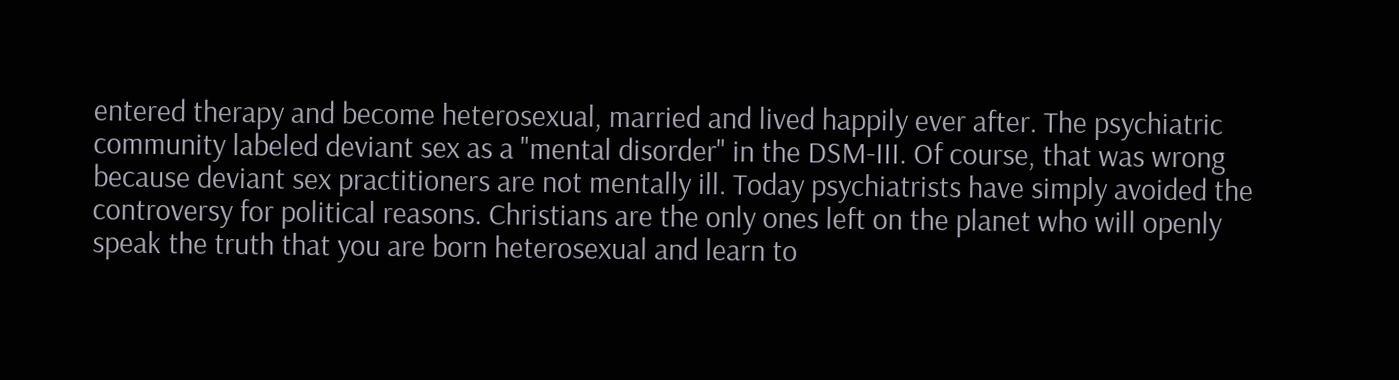entered therapy and become heterosexual, married and lived happily ever after. The psychiatric community labeled deviant sex as a "mental disorder" in the DSM-III. Of course, that was wrong because deviant sex practitioners are not mentally ill. Today psychiatrists have simply avoided the controversy for political reasons. Christians are the only ones left on the planet who will openly speak the truth that you are born heterosexual and learn to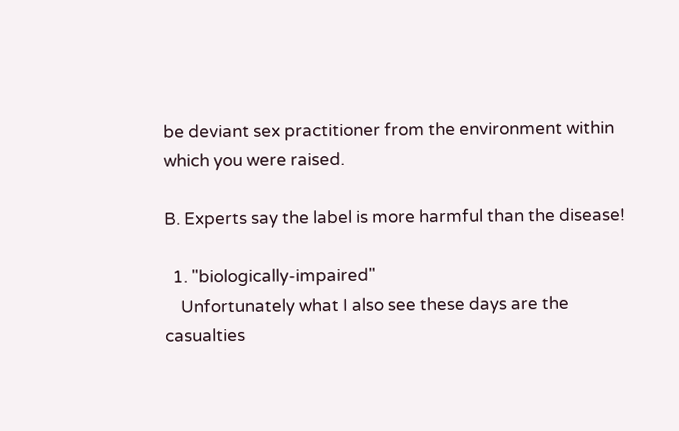be deviant sex practitioner from the environment within which you were raised.

B. Experts say the label is more harmful than the disease!

  1. "biologically-impaired"
    Unfortunately what I also see these days are the casualties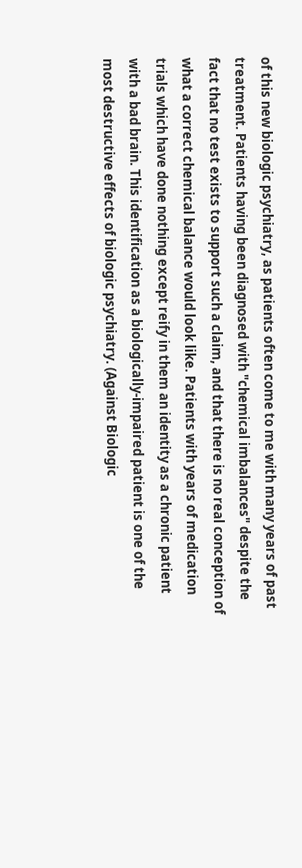of this new biologic psychiatry, as patients often come to me with many years of past treatment. Patients having been diagnosed with "chemical imbalances" despite the fact that no test exists to support such a claim, and that there is no real conception of what a correct chemical balance would look like. Patients with years of medication trials which have done nothing except reify in them an identity as a chronic patient with a bad brain. This identification as a biologically-impaired patient is one of the most destructive effects of biologic psychiatry. (Against Biologic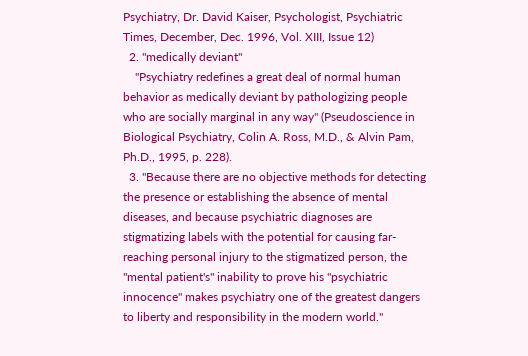Psychiatry, Dr. David Kaiser, Psychologist, Psychiatric Times, December, Dec. 1996, Vol. XIII, Issue 12)
  2. "medically deviant"
    "Psychiatry redefines a great deal of normal human behavior as medically deviant by pathologizing people who are socially marginal in any way" (Pseudoscience in Biological Psychiatry, Colin A. Ross, M.D., & Alvin Pam, Ph.D., 1995, p. 228).
  3. "Because there are no objective methods for detecting the presence or establishing the absence of mental diseases, and because psychiatric diagnoses are stigmatizing labels with the potential for causing far-reaching personal injury to the stigmatized person, the "mental patient's" inability to prove his "psychiatric innocence" makes psychiatry one of the greatest dangers to liberty and responsibility in the modern world."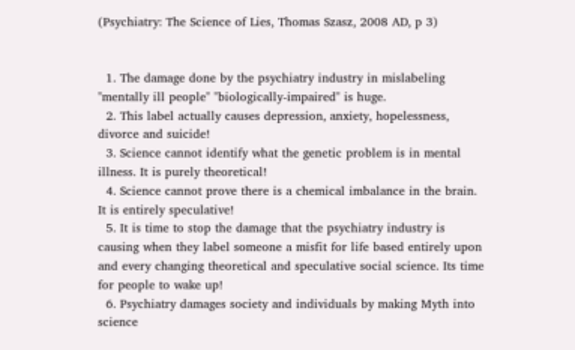(Psychiatry: The Science of Lies, Thomas Szasz, 2008 AD, p 3)


  1. The damage done by the psychiatry industry in mislabeling "mentally ill people" "biologically-impaired" is huge.
  2. This label actually causes depression, anxiety, hopelessness, divorce and suicide!
  3. Science cannot identify what the genetic problem is in mental illness. It is purely theoretical!
  4. Science cannot prove there is a chemical imbalance in the brain. It is entirely speculative!
  5. It is time to stop the damage that the psychiatry industry is causing when they label someone a misfit for life based entirely upon and every changing theoretical and speculative social science. Its time for people to wake up!
  6. Psychiatry damages society and individuals by making Myth into science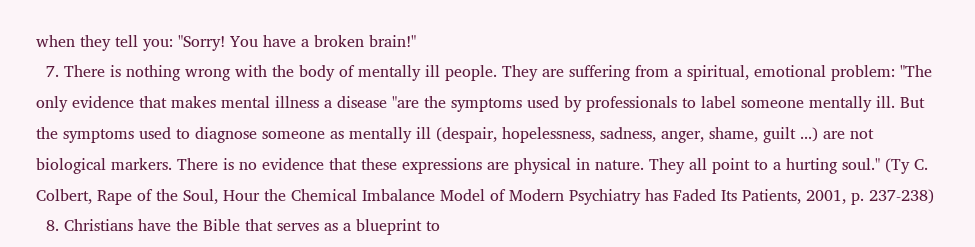when they tell you: "Sorry! You have a broken brain!"
  7. There is nothing wrong with the body of mentally ill people. They are suffering from a spiritual, emotional problem: "The only evidence that makes mental illness a disease "are the symptoms used by professionals to label someone mentally ill. But the symptoms used to diagnose someone as mentally ill (despair, hopelessness, sadness, anger, shame, guilt ...) are not biological markers. There is no evidence that these expressions are physical in nature. They all point to a hurting soul." (Ty C. Colbert, Rape of the Soul, Hour the Chemical Imbalance Model of Modern Psychiatry has Faded Its Patients, 2001, p. 237-238)
  8. Christians have the Bible that serves as a blueprint to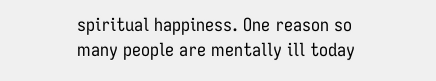spiritual happiness. One reason so many people are mentally ill today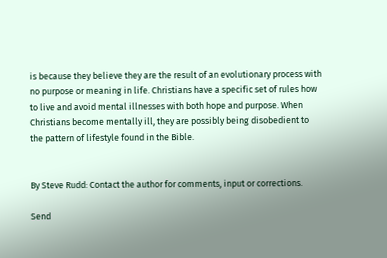is because they believe they are the result of an evolutionary process with no purpose or meaning in life. Christians have a specific set of rules how to live and avoid mental illnesses with both hope and purpose. When Christians become mentally ill, they are possibly being disobedient to the pattern of lifestyle found in the Bible.


By Steve Rudd: Contact the author for comments, input or corrections.

Send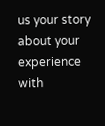us your story about your experience with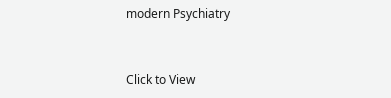modern Psychiatry


Click to View